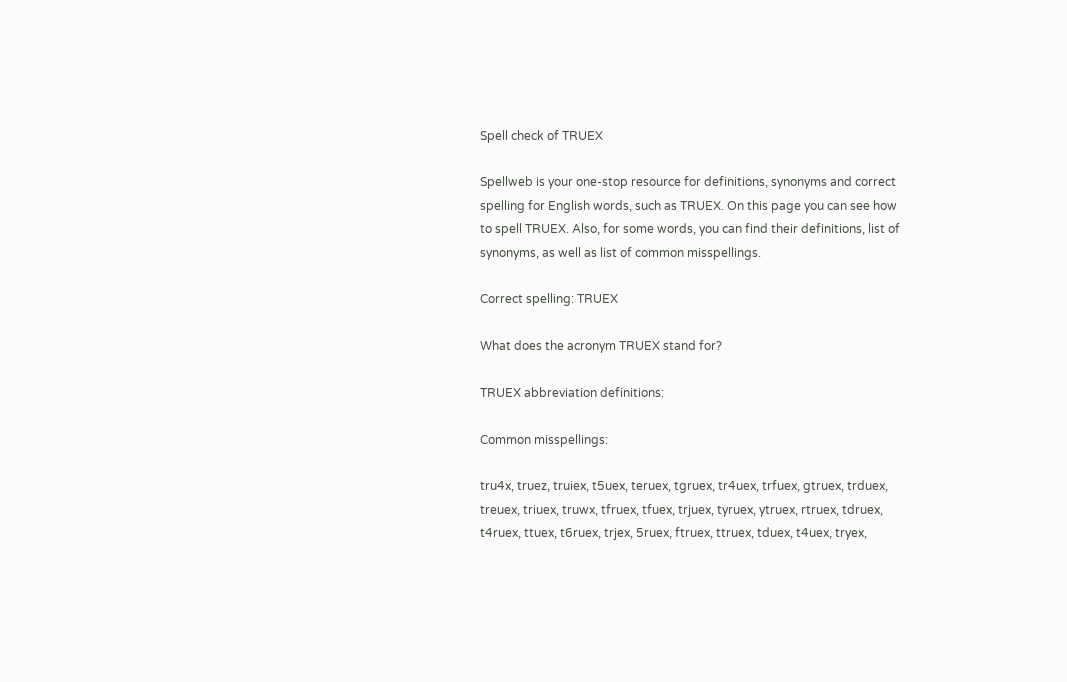Spell check of TRUEX

Spellweb is your one-stop resource for definitions, synonyms and correct spelling for English words, such as TRUEX. On this page you can see how to spell TRUEX. Also, for some words, you can find their definitions, list of synonyms, as well as list of common misspellings.

Correct spelling: TRUEX

What does the acronym TRUEX stand for?

TRUEX abbreviation definitions:

Common misspellings:

tru4x, truez, truiex, t5uex, teruex, tgruex, tr4uex, trfuex, gtruex, trduex, treuex, triuex, truwx, tfruex, tfuex, trjuex, tyruex, ytruex, rtruex, tdruex, t4ruex, ttuex, t6ruex, trjex, 5ruex, ftruex, ttruex, tduex, t4uex, tryex,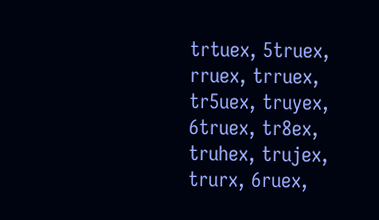trtuex, 5truex, rruex, trruex, tr5uex, truyex, 6truex, tr8ex, truhex, trujex, trurx, 6ruex,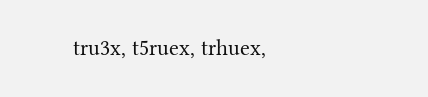tru3x, t5ruex, trhuex,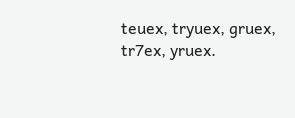teuex, tryuex, gruex, tr7ex, yruex.